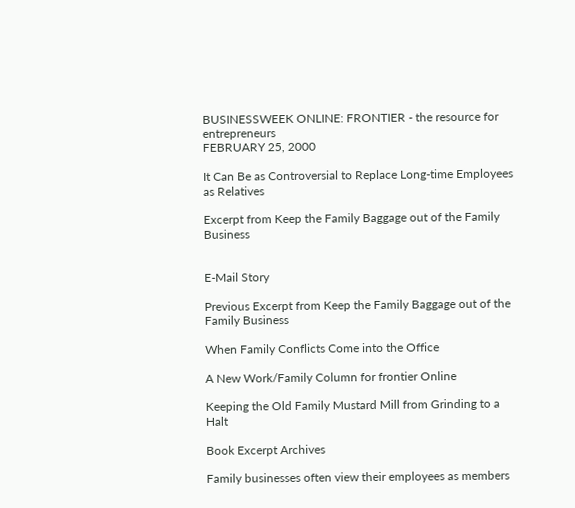BUSINESSWEEK ONLINE: FRONTIER - the resource for entrepreneurs
FEBRUARY 25, 2000

It Can Be as Controversial to Replace Long-time Employees as Relatives

Excerpt from Keep the Family Baggage out of the Family Business


E-Mail Story

Previous Excerpt from Keep the Family Baggage out of the Family Business

When Family Conflicts Come into the Office

A New Work/Family Column for frontier Online

Keeping the Old Family Mustard Mill from Grinding to a Halt

Book Excerpt Archives

Family businesses often view their employees as members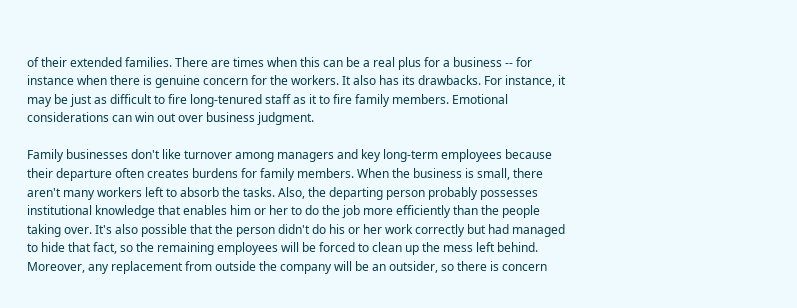of their extended families. There are times when this can be a real plus for a business -- for instance when there is genuine concern for the workers. It also has its drawbacks. For instance, it may be just as difficult to fire long-tenured staff as it to fire family members. Emotional considerations can win out over business judgment.

Family businesses don't like turnover among managers and key long-term employees because their departure often creates burdens for family members. When the business is small, there aren't many workers left to absorb the tasks. Also, the departing person probably possesses institutional knowledge that enables him or her to do the job more efficiently than the people taking over. It's also possible that the person didn't do his or her work correctly but had managed to hide that fact, so the remaining employees will be forced to clean up the mess left behind. Moreover, any replacement from outside the company will be an outsider, so there is concern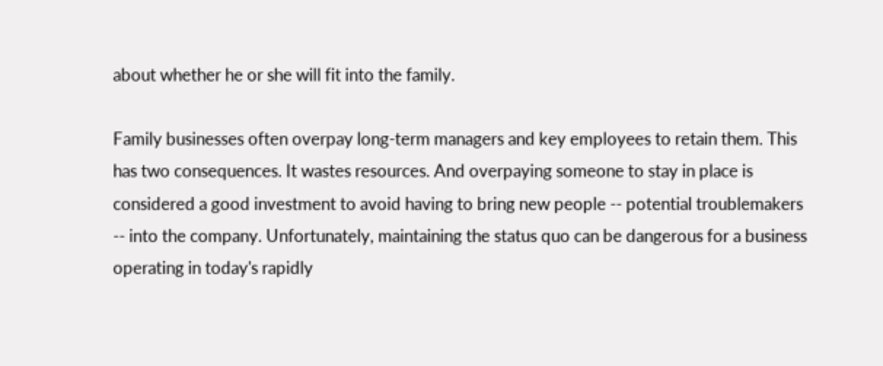about whether he or she will fit into the family.

Family businesses often overpay long-term managers and key employees to retain them. This has two consequences. It wastes resources. And overpaying someone to stay in place is considered a good investment to avoid having to bring new people -- potential troublemakers -- into the company. Unfortunately, maintaining the status quo can be dangerous for a business operating in today's rapidly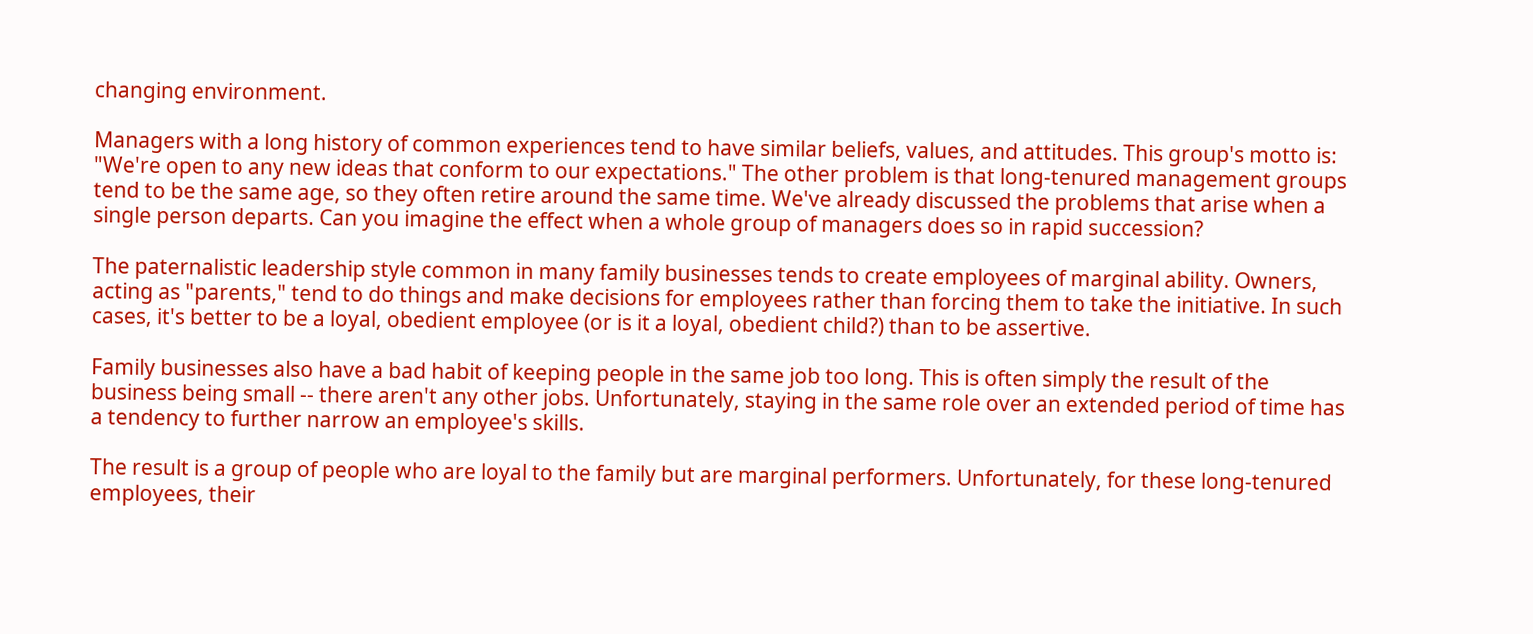changing environment.

Managers with a long history of common experiences tend to have similar beliefs, values, and attitudes. This group's motto is: "We're open to any new ideas that conform to our expectations." The other problem is that long-tenured management groups tend to be the same age, so they often retire around the same time. We've already discussed the problems that arise when a single person departs. Can you imagine the effect when a whole group of managers does so in rapid succession?

The paternalistic leadership style common in many family businesses tends to create employees of marginal ability. Owners, acting as "parents," tend to do things and make decisions for employees rather than forcing them to take the initiative. In such cases, it's better to be a loyal, obedient employee (or is it a loyal, obedient child?) than to be assertive.

Family businesses also have a bad habit of keeping people in the same job too long. This is often simply the result of the business being small -- there aren't any other jobs. Unfortunately, staying in the same role over an extended period of time has a tendency to further narrow an employee's skills.

The result is a group of people who are loyal to the family but are marginal performers. Unfortunately, for these long-tenured employees, their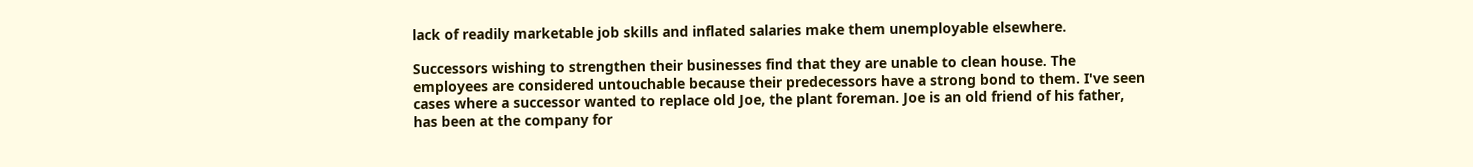lack of readily marketable job skills and inflated salaries make them unemployable elsewhere.

Successors wishing to strengthen their businesses find that they are unable to clean house. The employees are considered untouchable because their predecessors have a strong bond to them. I've seen cases where a successor wanted to replace old Joe, the plant foreman. Joe is an old friend of his father, has been at the company for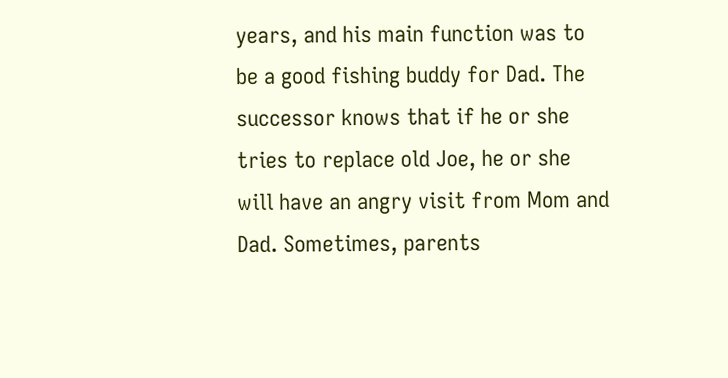years, and his main function was to be a good fishing buddy for Dad. The successor knows that if he or she tries to replace old Joe, he or she will have an angry visit from Mom and Dad. Sometimes, parents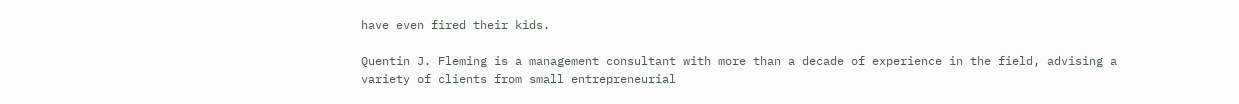have even fired their kids.

Quentin J. Fleming is a management consultant with more than a decade of experience in the field, advising a variety of clients from small entrepreneurial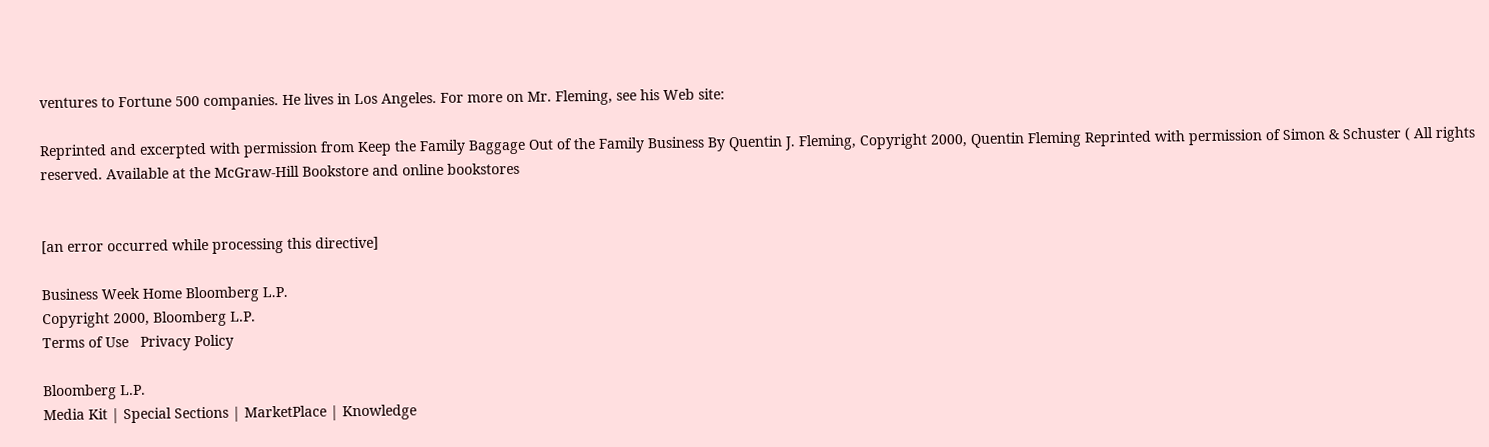ventures to Fortune 500 companies. He lives in Los Angeles. For more on Mr. Fleming, see his Web site:

Reprinted and excerpted with permission from Keep the Family Baggage Out of the Family Business By Quentin J. Fleming, Copyright 2000, Quentin Fleming Reprinted with permission of Simon & Schuster ( All rights reserved. Available at the McGraw-Hill Bookstore and online bookstores


[an error occurred while processing this directive]

Business Week Home Bloomberg L.P.
Copyright 2000, Bloomberg L.P.
Terms of Use   Privacy Policy

Bloomberg L.P.
Media Kit | Special Sections | MarketPlace | Knowledge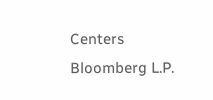Centers
Bloomberg L.P.